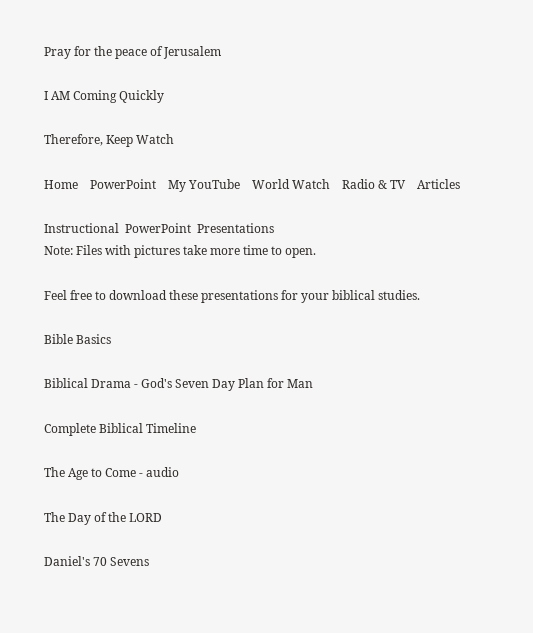Pray for the peace of Jerusalem

I AM Coming Quickly

Therefore, Keep Watch

Home    PowerPoint    My YouTube    World Watch    Radio & TV    Articles

Instructional  PowerPoint  Presentations
Note: Files with pictures take more time to open.

Feel free to download these presentations for your biblical studies.

Bible Basics

Biblical Drama - God's Seven Day Plan for Man

Complete Biblical Timeline

The Age to Come - audio

The Day of the LORD

Daniel's 70 Sevens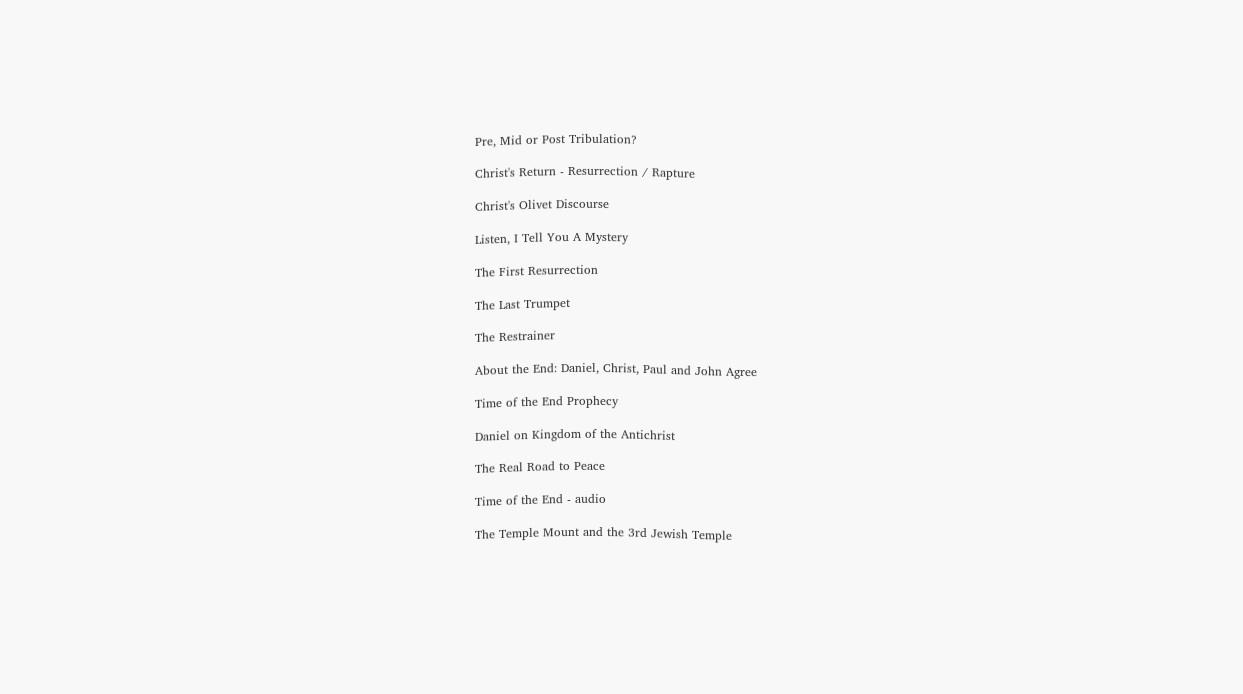Pre, Mid or Post Tribulation?

Christ's Return - Resurrection / Rapture

Christ's Olivet Discourse

Listen, I Tell You A Mystery

The First Resurrection

The Last Trumpet

The Restrainer

About the End: Daniel, Christ, Paul and John Agree

Time of the End Prophecy

Daniel on Kingdom of the Antichrist

The Real Road to Peace

Time of the End - audio

The Temple Mount and the 3rd Jewish Temple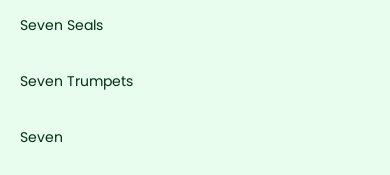Seven Seals

Seven Trumpets

Seven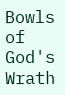Bowls of God's Wrath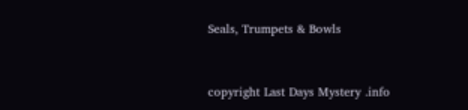Seals, Trumpets & Bowls


copyright Last Days Mystery .info